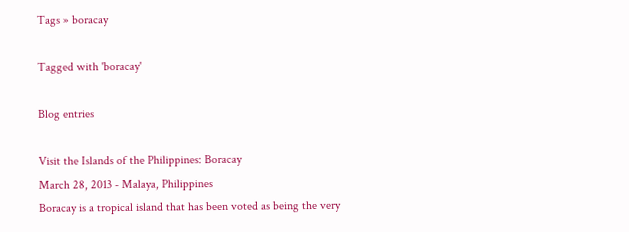Tags » boracay

Tagged with 'boracay'

Blog entries

Visit the Islands of the Philippines: Boracay
March 28, 2013 - Malaya, Philippines
Boracay is a tropical island that has been voted as being the very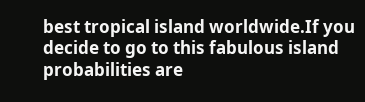best tropical island worldwide.If you decide to go to this fabulous island probabilities are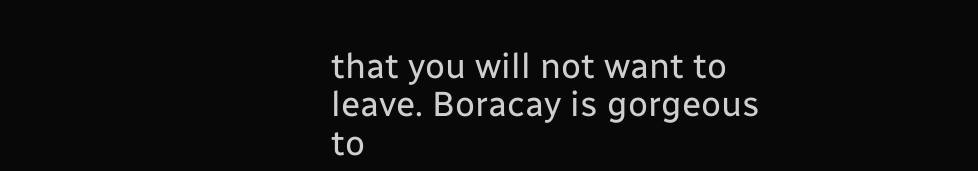that you will not want to leave. Boracay is gorgeous to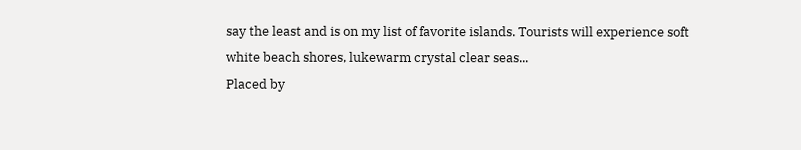say the least and is on my list of favorite islands. Tourists will experience soft white beach shores, lukewarm crystal clear seas...
Placed by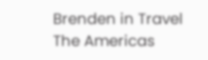Brenden in Travel The Americas